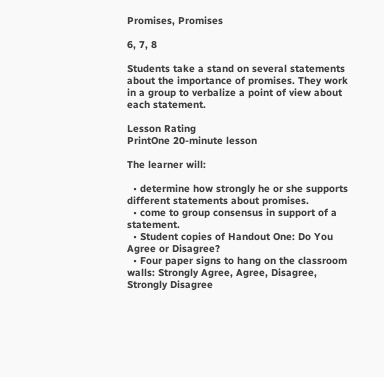Promises, Promises

6, 7, 8

Students take a stand on several statements about the importance of promises. They work in a group to verbalize a point of view about each statement.

Lesson Rating
PrintOne 20-minute lesson

The learner will:

  • determine how strongly he or she supports different statements about promises.
  • come to group consensus in support of a statement.
  • Student copies of Handout One: Do You Agree or Disagree?
  • Four paper signs to hang on the classroom walls: Strongly Agree, Agree, Disagree, Strongly Disagree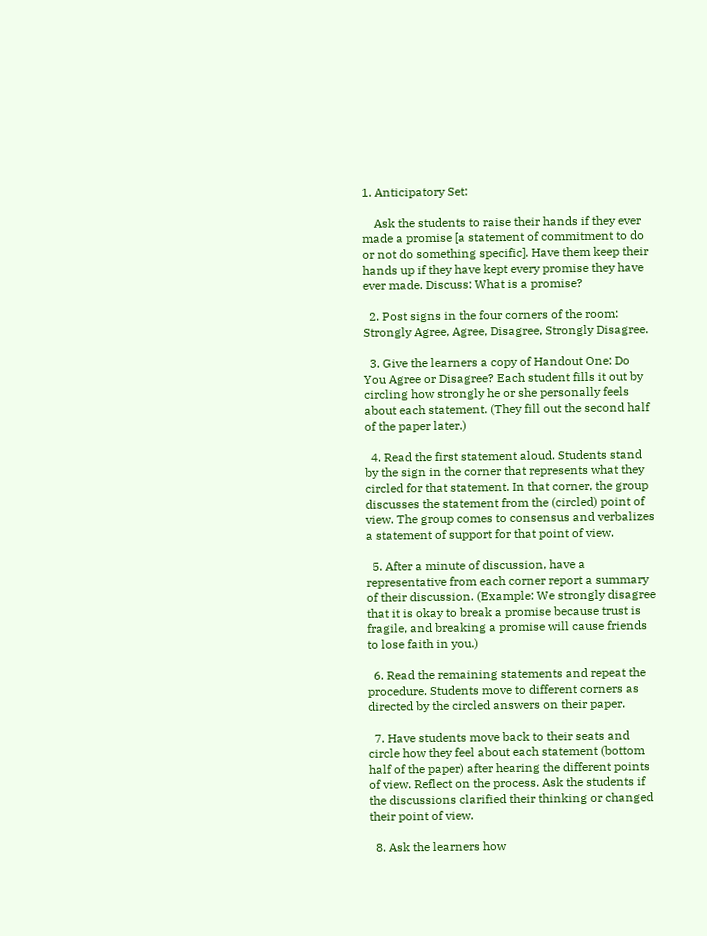1. Anticipatory Set:

    Ask the students to raise their hands if they ever made a promise [a statement of commitment to do or not do something specific]. Have them keep their hands up if they have kept every promise they have ever made. Discuss: What is a promise?

  2. Post signs in the four corners of the room: Strongly Agree, Agree, Disagree, Strongly Disagree.

  3. Give the learners a copy of Handout One: Do You Agree or Disagree? Each student fills it out by circling how strongly he or she personally feels about each statement. (They fill out the second half of the paper later.)

  4. Read the first statement aloud. Students stand by the sign in the corner that represents what they circled for that statement. In that corner, the group discusses the statement from the (circled) point of view. The group comes to consensus and verbalizes a statement of support for that point of view.

  5. After a minute of discussion, have a representative from each corner report a summary of their discussion. (Example: We strongly disagree that it is okay to break a promise because trust is fragile, and breaking a promise will cause friends to lose faith in you.)

  6. Read the remaining statements and repeat the procedure. Students move to different corners as directed by the circled answers on their paper.

  7. Have students move back to their seats and circle how they feel about each statement (bottom half of the paper) after hearing the different points of view. Reflect on the process. Ask the students if the discussions clarified their thinking or changed their point of view.

  8. Ask the learners how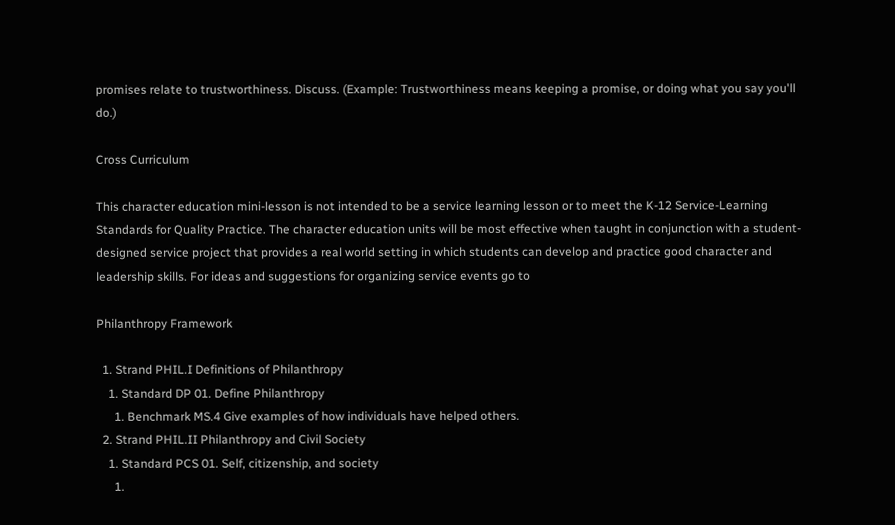promises relate to trustworthiness. Discuss. (Example: Trustworthiness means keeping a promise, or doing what you say you'll do.)

Cross Curriculum

This character education mini-lesson is not intended to be a service learning lesson or to meet the K-12 Service-Learning Standards for Quality Practice. The character education units will be most effective when taught in conjunction with a student-designed service project that provides a real world setting in which students can develop and practice good character and leadership skills. For ideas and suggestions for organizing service events go to

Philanthropy Framework

  1. Strand PHIL.I Definitions of Philanthropy
    1. Standard DP 01. Define Philanthropy
      1. Benchmark MS.4 Give examples of how individuals have helped others.
  2. Strand PHIL.II Philanthropy and Civil Society
    1. Standard PCS 01. Self, citizenship, and society
      1.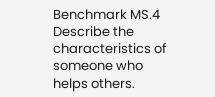Benchmark MS.4 Describe the characteristics of someone who helps others.